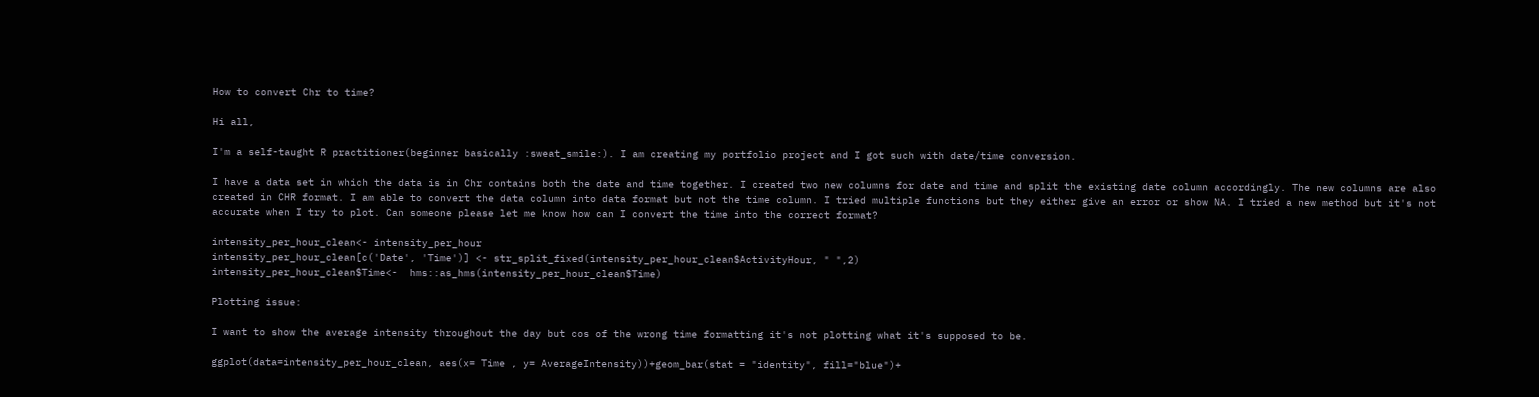How to convert Chr to time?

Hi all,

I'm a self-taught R practitioner(beginner basically :sweat_smile:). I am creating my portfolio project and I got such with date/time conversion.

I have a data set in which the data is in Chr contains both the date and time together. I created two new columns for date and time and split the existing date column accordingly. The new columns are also created in CHR format. I am able to convert the data column into data format but not the time column. I tried multiple functions but they either give an error or show NA. I tried a new method but it's not accurate when I try to plot. Can someone please let me know how can I convert the time into the correct format?

intensity_per_hour_clean<- intensity_per_hour
intensity_per_hour_clean[c('Date', 'Time')] <- str_split_fixed(intensity_per_hour_clean$ActivityHour, " ",2)
intensity_per_hour_clean$Time<-  hms::as_hms(intensity_per_hour_clean$Time)

Plotting issue:

I want to show the average intensity throughout the day but cos of the wrong time formatting it's not plotting what it's supposed to be.

ggplot(data=intensity_per_hour_clean, aes(x= Time , y= AverageIntensity))+geom_bar(stat = "identity", fill="blue")+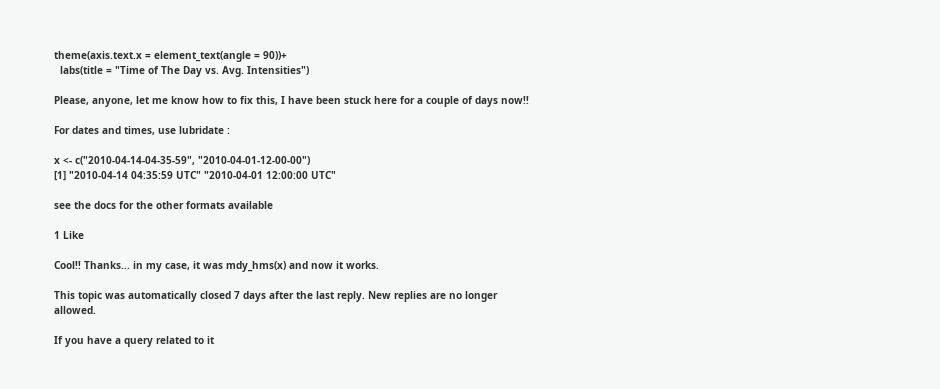theme(axis.text.x = element_text(angle = 90))+
  labs(title = "Time of The Day vs. Avg. Intensities")

Please, anyone, let me know how to fix this, I have been stuck here for a couple of days now!!

For dates and times, use lubridate :

x <- c("2010-04-14-04-35-59", "2010-04-01-12-00-00")
[1] "2010-04-14 04:35:59 UTC" "2010-04-01 12:00:00 UTC"

see the docs for the other formats available

1 Like

Cool!! Thanks... in my case, it was mdy_hms(x) and now it works.

This topic was automatically closed 7 days after the last reply. New replies are no longer allowed.

If you have a query related to it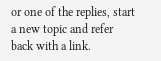or one of the replies, start a new topic and refer back with a link.